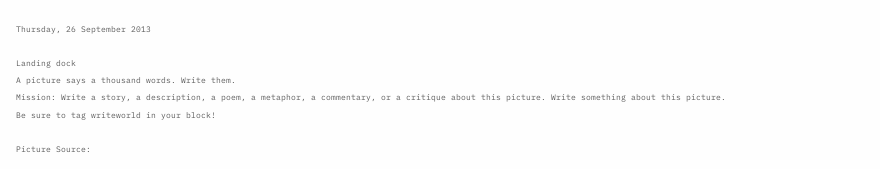Thursday, 26 September 2013

Landing dock
A picture says a thousand words. Write them.
Mission: Write a story, a description, a poem, a metaphor, a commentary, or a critique about this picture. Write something about this picture.
Be sure to tag writeworld in your block!

Picture Source: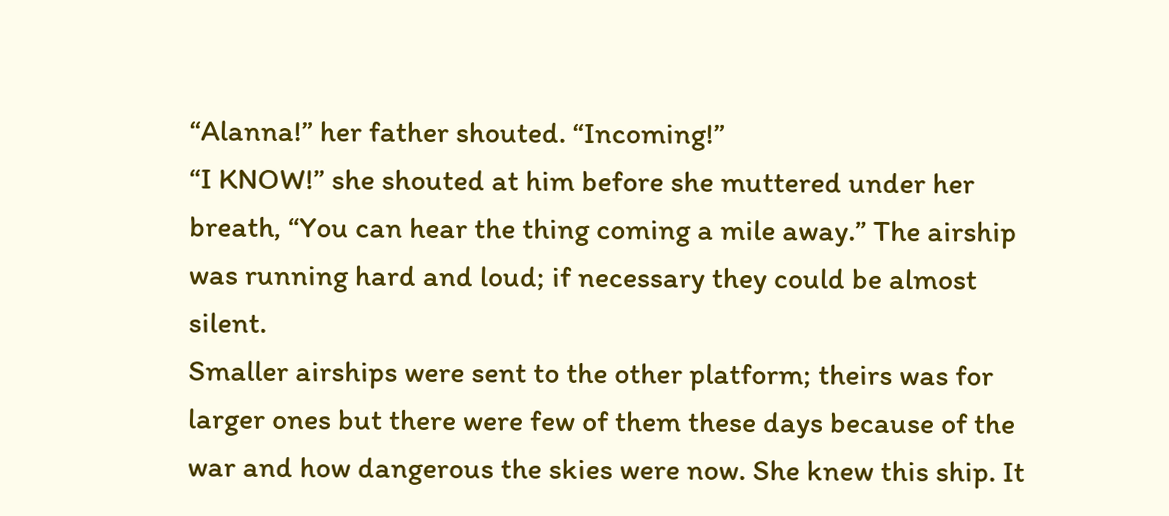“Alanna!” her father shouted. “Incoming!”
“I KNOW!” she shouted at him before she muttered under her breath, “You can hear the thing coming a mile away.” The airship was running hard and loud; if necessary they could be almost silent.
Smaller airships were sent to the other platform; theirs was for larger ones but there were few of them these days because of the war and how dangerous the skies were now. She knew this ship. It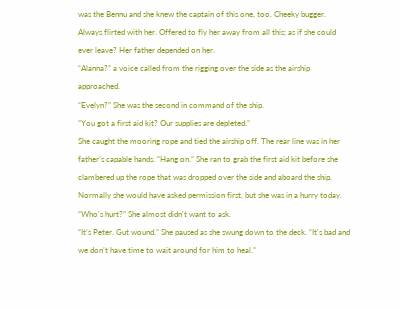was the Bennu and she knew the captain of this one, too. Cheeky bugger. Always flirted with her. Offered to fly her away from all this; as if she could ever leave? Her father depended on her.
“Alanna?” a voice called from the rigging over the side as the airship approached.
“Evelyn?” She was the second in command of the ship.
“You got a first aid kit? Our supplies are depleted.”
She caught the mooring rope and tied the airship off. The rear line was in her father’s capable hands. “Hang on.” She ran to grab the first aid kit before she clambered up the rope that was dropped over the side and aboard the ship. Normally she would have asked permission first, but she was in a hurry today.
“Who’s hurt?” She almost didn’t want to ask.
“It’s Peter. Gut wound.” She paused as she swung down to the deck. “It’s bad and we don’t have time to wait around for him to heal.”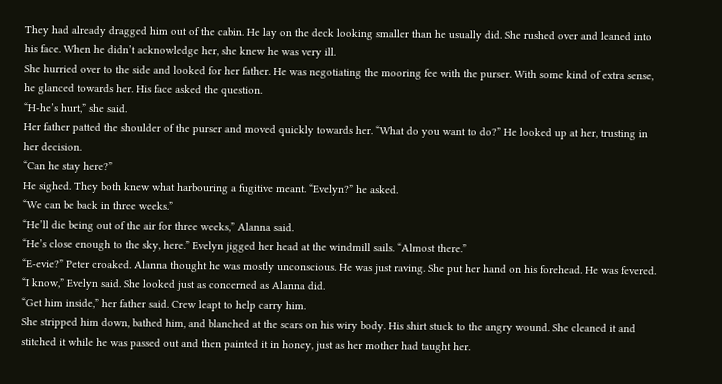They had already dragged him out of the cabin. He lay on the deck looking smaller than he usually did. She rushed over and leaned into his face. When he didn’t acknowledge her, she knew he was very ill.
She hurried over to the side and looked for her father. He was negotiating the mooring fee with the purser. With some kind of extra sense, he glanced towards her. His face asked the question.
“H-he’s hurt,” she said.
Her father patted the shoulder of the purser and moved quickly towards her. “What do you want to do?” He looked up at her, trusting in her decision.
“Can he stay here?”
He sighed. They both knew what harbouring a fugitive meant. “Evelyn?” he asked.
“We can be back in three weeks.”
“He’ll die being out of the air for three weeks,” Alanna said.
“He’s close enough to the sky, here.” Evelyn jigged her head at the windmill sails. “Almost there.”
“E-evie?” Peter croaked. Alanna thought he was mostly unconscious. He was just raving. She put her hand on his forehead. He was fevered.
“I know,” Evelyn said. She looked just as concerned as Alanna did.
“Get him inside,” her father said. Crew leapt to help carry him.
She stripped him down, bathed him, and blanched at the scars on his wiry body. His shirt stuck to the angry wound. She cleaned it and stitched it while he was passed out and then painted it in honey, just as her mother had taught her.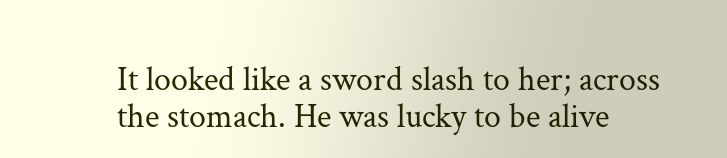It looked like a sword slash to her; across the stomach. He was lucky to be alive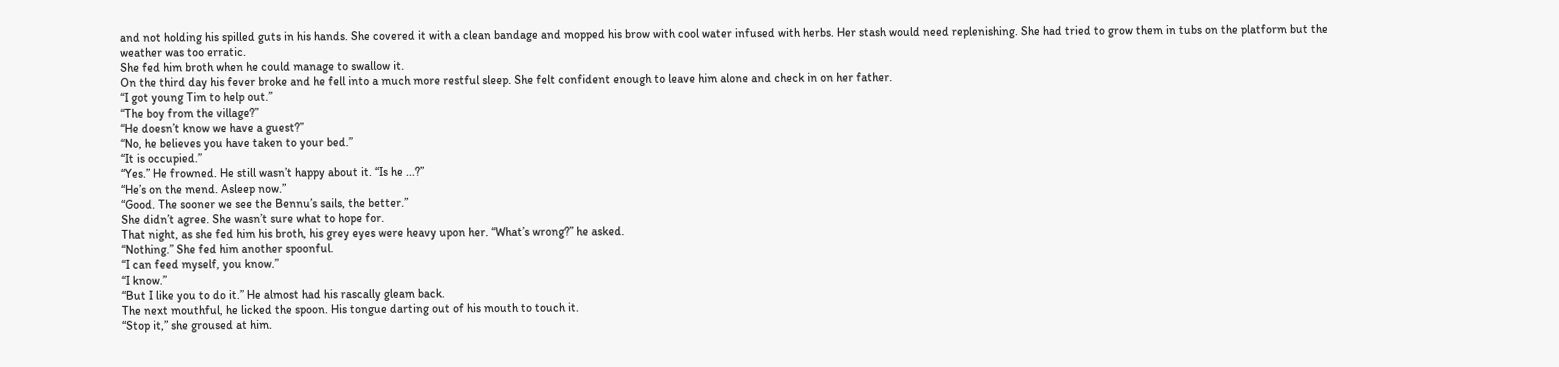and not holding his spilled guts in his hands. She covered it with a clean bandage and mopped his brow with cool water infused with herbs. Her stash would need replenishing. She had tried to grow them in tubs on the platform but the weather was too erratic.
She fed him broth when he could manage to swallow it.
On the third day his fever broke and he fell into a much more restful sleep. She felt confident enough to leave him alone and check in on her father.
“I got young Tim to help out.”
“The boy from the village?”
“He doesn’t know we have a guest?”
“No, he believes you have taken to your bed.”
“It is occupied.”
“Yes.” He frowned. He still wasn’t happy about it. “Is he ...?”
“He’s on the mend. Asleep now.”
“Good. The sooner we see the Bennu’s sails, the better.”
She didn’t agree. She wasn’t sure what to hope for.
That night, as she fed him his broth, his grey eyes were heavy upon her. “What’s wrong?” he asked.
“Nothing.” She fed him another spoonful.
“I can feed myself, you know.”
“I know.”
“But I like you to do it.” He almost had his rascally gleam back.
The next mouthful, he licked the spoon. His tongue darting out of his mouth to touch it.
“Stop it,” she groused at him.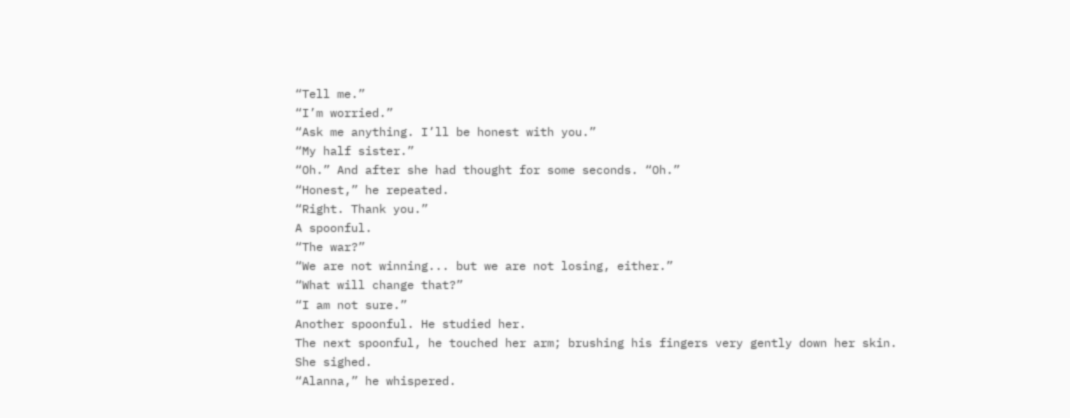“Tell me.”
“I’m worried.”
“Ask me anything. I’ll be honest with you.”
“My half sister.”
“Oh.” And after she had thought for some seconds. “Oh.”
“Honest,” he repeated.
“Right. Thank you.”
A spoonful.
“The war?”
“We are not winning... but we are not losing, either.”
“What will change that?”
“I am not sure.”
Another spoonful. He studied her.
The next spoonful, he touched her arm; brushing his fingers very gently down her skin.
She sighed.
“Alanna,” he whispered.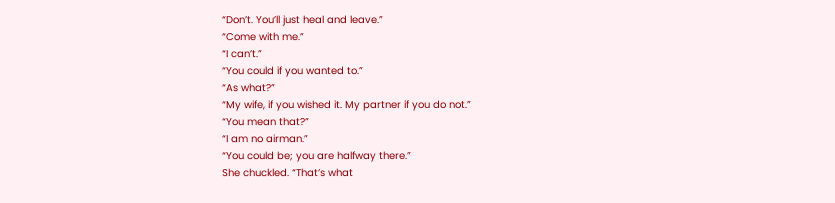“Don’t. You’ll just heal and leave.”
“Come with me.”
“I can’t.”
“You could if you wanted to.”
“As what?”
“My wife, if you wished it. My partner if you do not.”
“You mean that?”
“I am no airman.”
“You could be; you are halfway there.”
She chuckled. “That’s what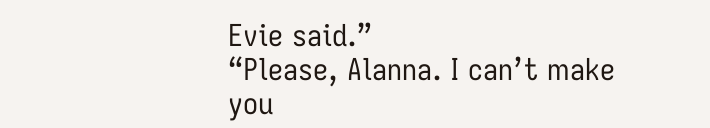Evie said.”
“Please, Alanna. I can’t make you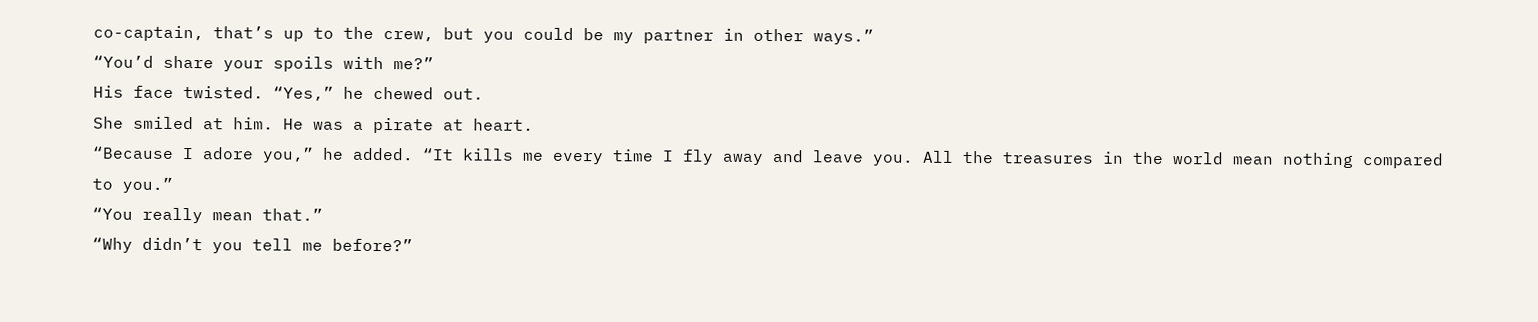co-captain, that’s up to the crew, but you could be my partner in other ways.”
“You’d share your spoils with me?”
His face twisted. “Yes,” he chewed out.
She smiled at him. He was a pirate at heart.
“Because I adore you,” he added. “It kills me every time I fly away and leave you. All the treasures in the world mean nothing compared to you.”
“You really mean that.”
“Why didn’t you tell me before?”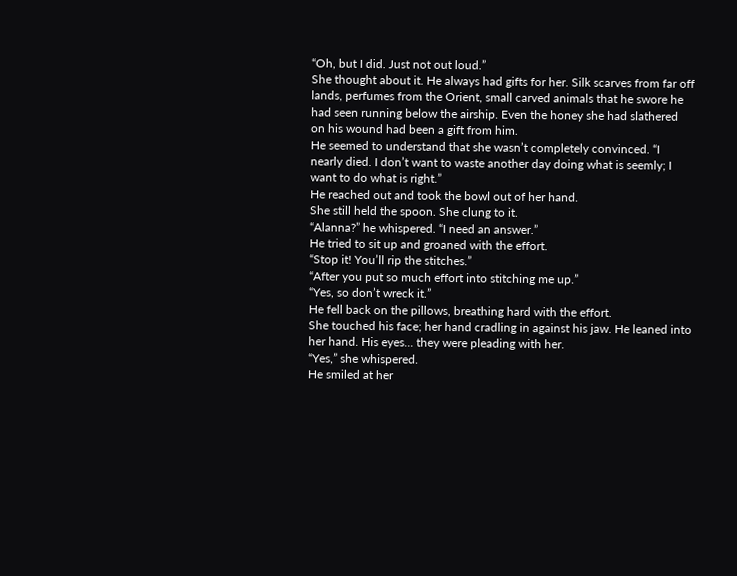“Oh, but I did. Just not out loud.”
She thought about it. He always had gifts for her. Silk scarves from far off lands, perfumes from the Orient, small carved animals that he swore he had seen running below the airship. Even the honey she had slathered on his wound had been a gift from him.
He seemed to understand that she wasn’t completely convinced. “I nearly died. I don’t want to waste another day doing what is seemly; I want to do what is right.”
He reached out and took the bowl out of her hand.
She still held the spoon. She clung to it.
“Alanna?” he whispered. “I need an answer.”
He tried to sit up and groaned with the effort.
“Stop it! You’ll rip the stitches.”
“After you put so much effort into stitching me up.”
“Yes, so don’t wreck it.”
He fell back on the pillows, breathing hard with the effort.
She touched his face; her hand cradling in against his jaw. He leaned into her hand. His eyes... they were pleading with her.
“Yes,” she whispered.
He smiled at her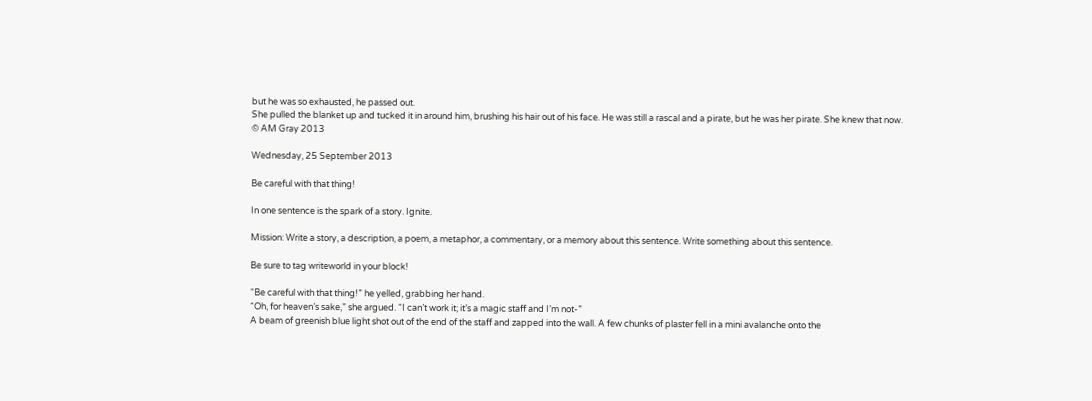but he was so exhausted, he passed out.
She pulled the blanket up and tucked it in around him, brushing his hair out of his face. He was still a rascal and a pirate, but he was her pirate. She knew that now.
© AM Gray 2013

Wednesday, 25 September 2013

Be careful with that thing!

In one sentence is the spark of a story. Ignite.

Mission: Write a story, a description, a poem, a metaphor, a commentary, or a memory about this sentence. Write something about this sentence.

Be sure to tag writeworld in your block!

“Be careful with that thing!” he yelled, grabbing her hand.
“Oh, for heaven’s sake,” she argued. “I can’t work it; it’s a magic staff and I’m not-”
A beam of greenish blue light shot out of the end of the staff and zapped into the wall. A few chunks of plaster fell in a mini avalanche onto the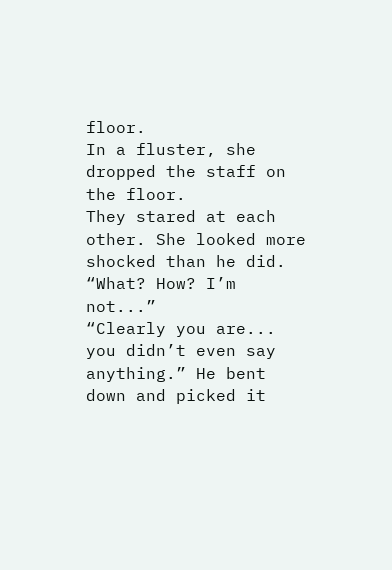floor.
In a fluster, she dropped the staff on the floor.
They stared at each other. She looked more shocked than he did. “What? How? I’m not...”
“Clearly you are... you didn’t even say anything.” He bent down and picked it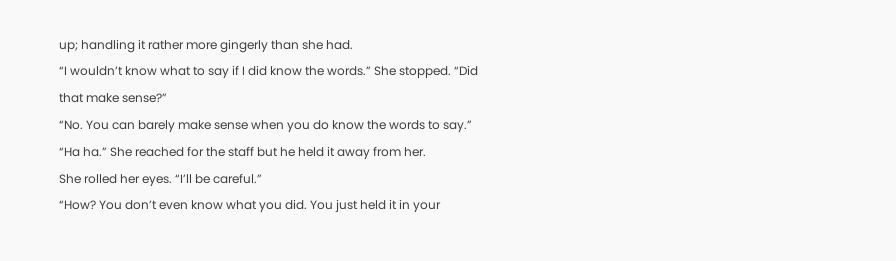up; handling it rather more gingerly than she had.
“I wouldn’t know what to say if I did know the words.” She stopped. “Did that make sense?”
“No. You can barely make sense when you do know the words to say.”
“Ha ha.” She reached for the staff but he held it away from her.
She rolled her eyes. “I’ll be careful.”
“How? You don’t even know what you did. You just held it in your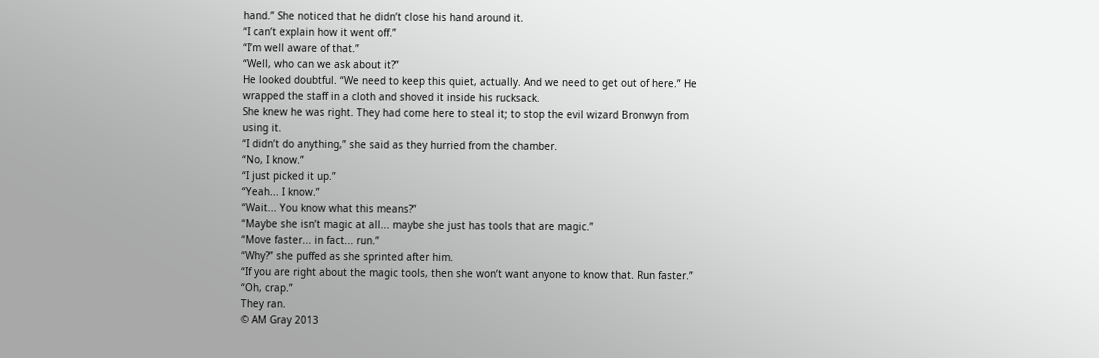hand.” She noticed that he didn’t close his hand around it.
“I can’t explain how it went off.”
“I’m well aware of that.”
“Well, who can we ask about it?”
He looked doubtful. “We need to keep this quiet, actually. And we need to get out of here.” He wrapped the staff in a cloth and shoved it inside his rucksack.
She knew he was right. They had come here to steal it; to stop the evil wizard Bronwyn from using it.
“I didn’t do anything,” she said as they hurried from the chamber.
“No, I know.”
“I just picked it up.”
“Yeah... I know.”
“Wait... You know what this means?”
“Maybe she isn’t magic at all... maybe she just has tools that are magic.”
“Move faster... in fact... run.”
“Why?” she puffed as she sprinted after him.
“If you are right about the magic tools, then she won’t want anyone to know that. Run faster.”
“Oh, crap.”
They ran.
© AM Gray 2013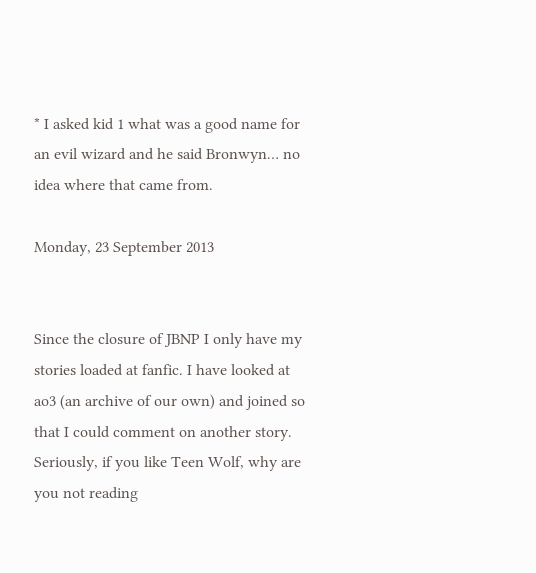* I asked kid 1 what was a good name for an evil wizard and he said Bronwyn… no idea where that came from.

Monday, 23 September 2013


Since the closure of JBNP I only have my stories loaded at fanfic. I have looked at ao3 (an archive of our own) and joined so that I could comment on another story. Seriously, if you like Teen Wolf, why are you not reading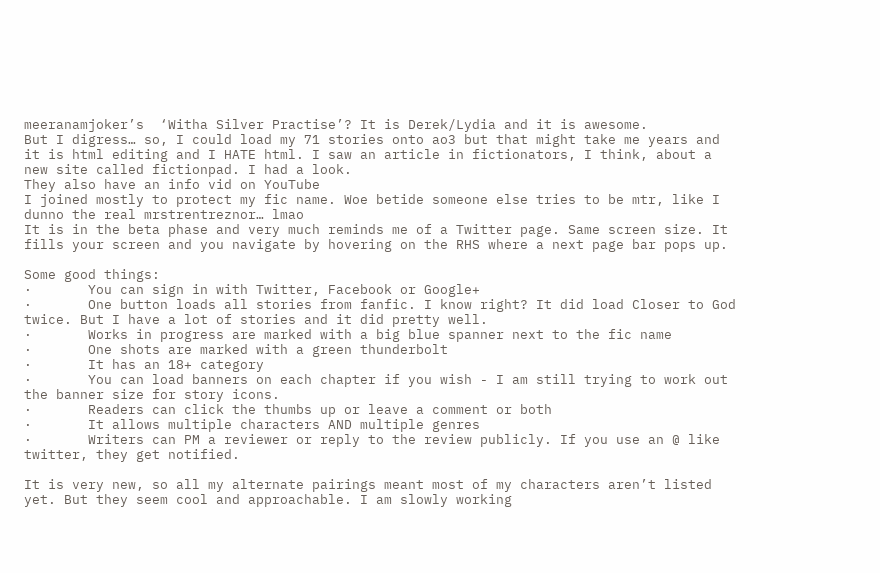meeranamjoker’s  ‘Witha Silver Practise’? It is Derek/Lydia and it is awesome.
But I digress… so, I could load my 71 stories onto ao3 but that might take me years and it is html editing and I HATE html. I saw an article in fictionators, I think, about a new site called fictionpad. I had a look.
They also have an info vid on YouTube
I joined mostly to protect my fic name. Woe betide someone else tries to be mtr, like I dunno the real mrstrentreznor… lmao
It is in the beta phase and very much reminds me of a Twitter page. Same screen size. It fills your screen and you navigate by hovering on the RHS where a next page bar pops up.

Some good things:
·       You can sign in with Twitter, Facebook or Google+
·       One button loads all stories from fanfic. I know right? It did load Closer to God twice. But I have a lot of stories and it did pretty well.
·       Works in progress are marked with a big blue spanner next to the fic name
·       One shots are marked with a green thunderbolt
·       It has an 18+ category
·       You can load banners on each chapter if you wish - I am still trying to work out the banner size for story icons.
·       Readers can click the thumbs up or leave a comment or both
·       It allows multiple characters AND multiple genres
·       Writers can PM a reviewer or reply to the review publicly. If you use an @ like twitter, they get notified.

It is very new, so all my alternate pairings meant most of my characters aren’t listed yet. But they seem cool and approachable. I am slowly working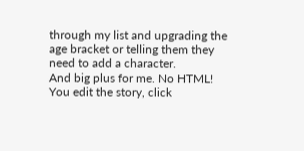through my list and upgrading the age bracket or telling them they need to add a character.
And big plus for me. No HTML! You edit the story, click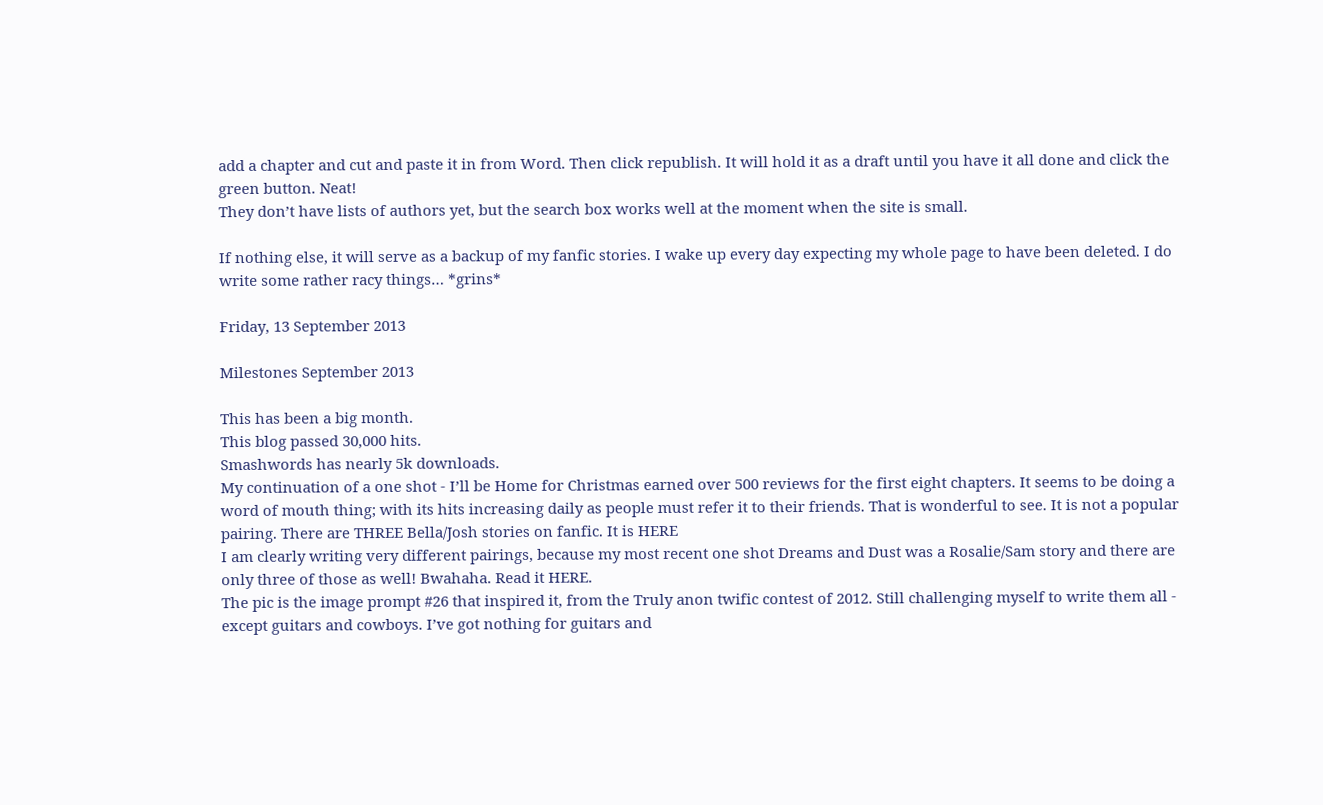add a chapter and cut and paste it in from Word. Then click republish. It will hold it as a draft until you have it all done and click the green button. Neat!
They don’t have lists of authors yet, but the search box works well at the moment when the site is small.

If nothing else, it will serve as a backup of my fanfic stories. I wake up every day expecting my whole page to have been deleted. I do write some rather racy things… *grins*

Friday, 13 September 2013

Milestones September 2013

This has been a big month.
This blog passed 30,000 hits.
Smashwords has nearly 5k downloads.
My continuation of a one shot - I’ll be Home for Christmas earned over 500 reviews for the first eight chapters. It seems to be doing a word of mouth thing; with its hits increasing daily as people must refer it to their friends. That is wonderful to see. It is not a popular pairing. There are THREE Bella/Josh stories on fanfic. It is HERE
I am clearly writing very different pairings, because my most recent one shot Dreams and Dust was a Rosalie/Sam story and there are only three of those as well! Bwahaha. Read it HERE.
The pic is the image prompt #26 that inspired it, from the Truly anon twific contest of 2012. Still challenging myself to write them all - except guitars and cowboys. I’ve got nothing for guitars and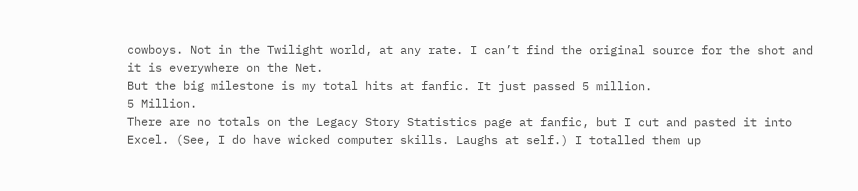cowboys. Not in the Twilight world, at any rate. I can’t find the original source for the shot and it is everywhere on the Net.
But the big milestone is my total hits at fanfic. It just passed 5 million.
5 Million.
There are no totals on the Legacy Story Statistics page at fanfic, but I cut and pasted it into Excel. (See, I do have wicked computer skills. Laughs at self.) I totalled them up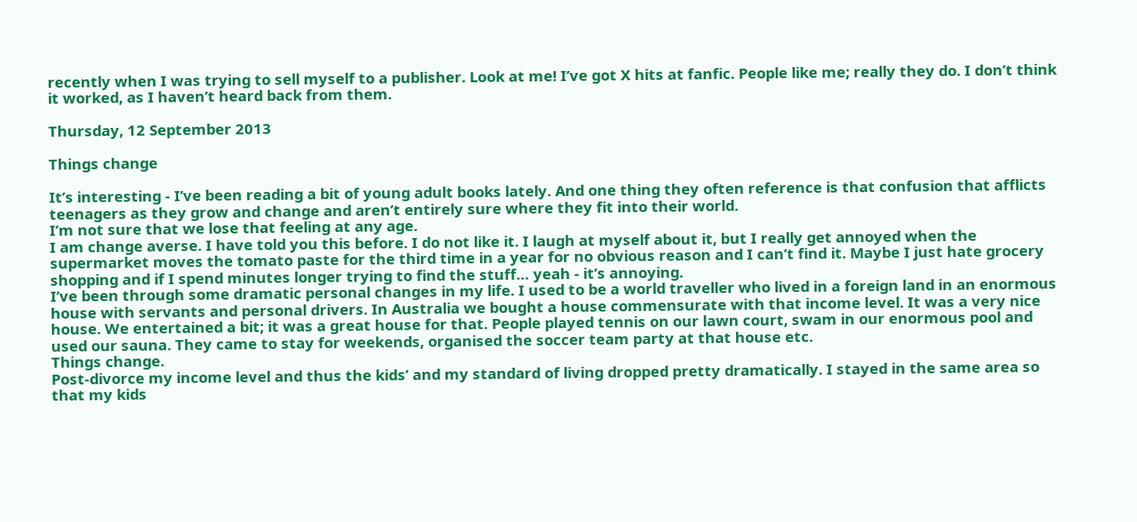recently when I was trying to sell myself to a publisher. Look at me! I’ve got X hits at fanfic. People like me; really they do. I don’t think it worked, as I haven’t heard back from them.

Thursday, 12 September 2013

Things change

It’s interesting - I’ve been reading a bit of young adult books lately. And one thing they often reference is that confusion that afflicts teenagers as they grow and change and aren’t entirely sure where they fit into their world.
I’m not sure that we lose that feeling at any age.
I am change averse. I have told you this before. I do not like it. I laugh at myself about it, but I really get annoyed when the supermarket moves the tomato paste for the third time in a year for no obvious reason and I can’t find it. Maybe I just hate grocery shopping and if I spend minutes longer trying to find the stuff… yeah - it’s annoying.
I’ve been through some dramatic personal changes in my life. I used to be a world traveller who lived in a foreign land in an enormous house with servants and personal drivers. In Australia we bought a house commensurate with that income level. It was a very nice house. We entertained a bit; it was a great house for that. People played tennis on our lawn court, swam in our enormous pool and used our sauna. They came to stay for weekends, organised the soccer team party at that house etc.
Things change.
Post-divorce my income level and thus the kids’ and my standard of living dropped pretty dramatically. I stayed in the same area so that my kids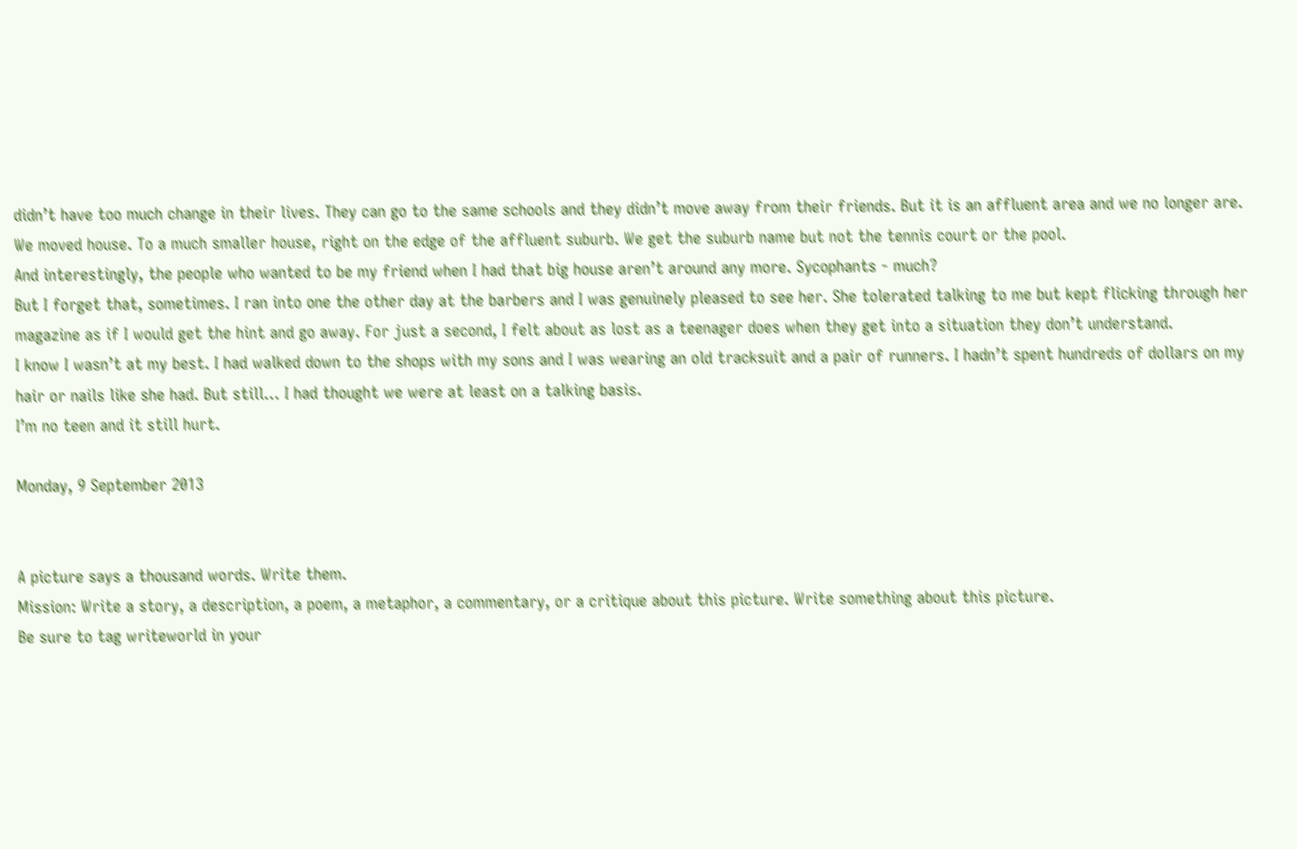didn’t have too much change in their lives. They can go to the same schools and they didn’t move away from their friends. But it is an affluent area and we no longer are. We moved house. To a much smaller house, right on the edge of the affluent suburb. We get the suburb name but not the tennis court or the pool.
And interestingly, the people who wanted to be my friend when I had that big house aren’t around any more. Sycophants - much?
But I forget that, sometimes. I ran into one the other day at the barbers and I was genuinely pleased to see her. She tolerated talking to me but kept flicking through her magazine as if I would get the hint and go away. For just a second, I felt about as lost as a teenager does when they get into a situation they don’t understand.
I know I wasn’t at my best. I had walked down to the shops with my sons and I was wearing an old tracksuit and a pair of runners. I hadn’t spent hundreds of dollars on my hair or nails like she had. But still… I had thought we were at least on a talking basis.
I’m no teen and it still hurt.

Monday, 9 September 2013


A picture says a thousand words. Write them.
Mission: Write a story, a description, a poem, a metaphor, a commentary, or a critique about this picture. Write something about this picture.
Be sure to tag writeworld in your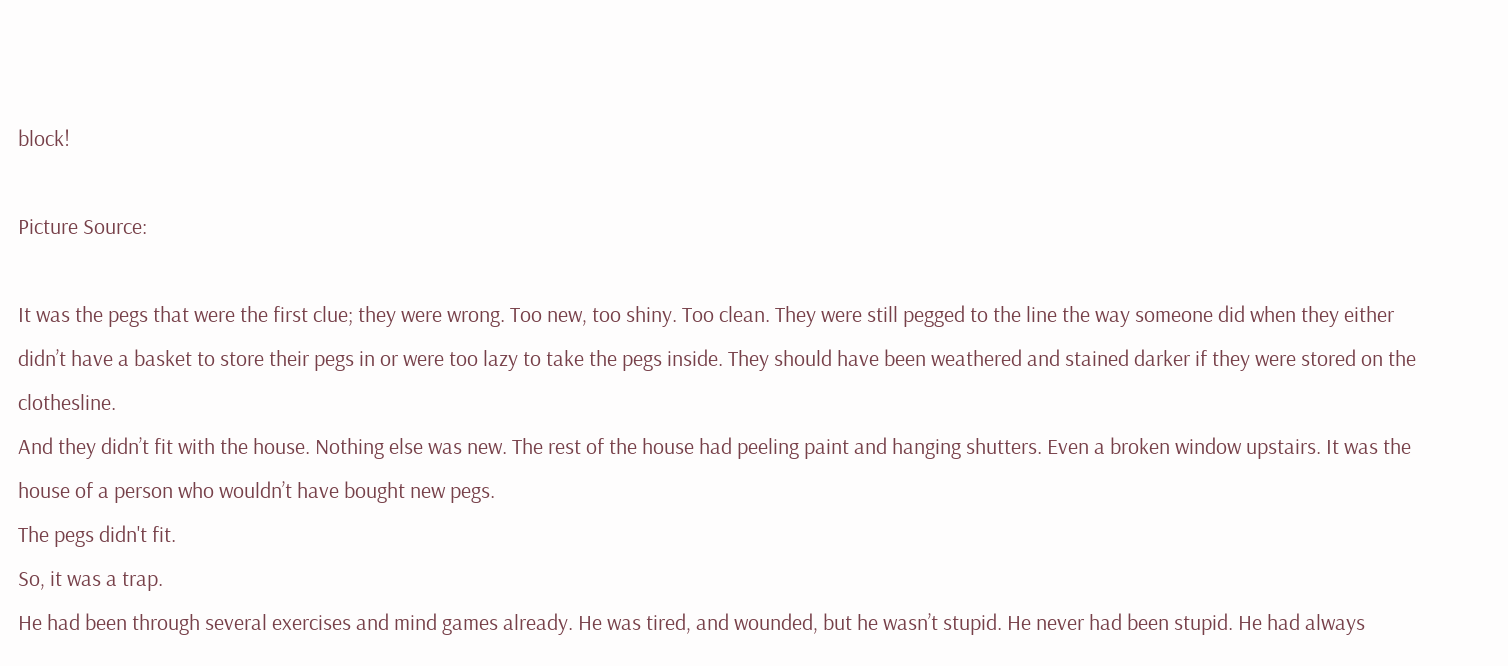block!

Picture Source:

It was the pegs that were the first clue; they were wrong. Too new, too shiny. Too clean. They were still pegged to the line the way someone did when they either didn’t have a basket to store their pegs in or were too lazy to take the pegs inside. They should have been weathered and stained darker if they were stored on the clothesline.
And they didn’t fit with the house. Nothing else was new. The rest of the house had peeling paint and hanging shutters. Even a broken window upstairs. It was the house of a person who wouldn’t have bought new pegs.
The pegs didn't fit.
So, it was a trap.
He had been through several exercises and mind games already. He was tired, and wounded, but he wasn’t stupid. He never had been stupid. He had always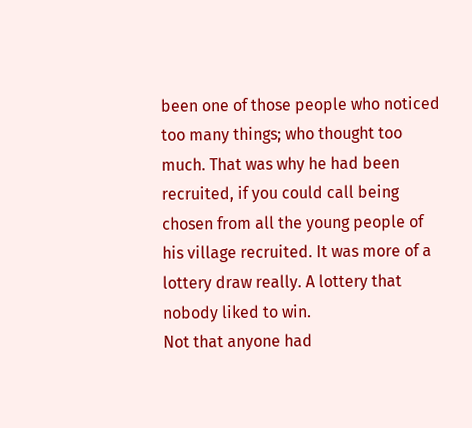been one of those people who noticed too many things; who thought too much. That was why he had been recruited, if you could call being chosen from all the young people of his village recruited. It was more of a lottery draw really. A lottery that nobody liked to win.
Not that anyone had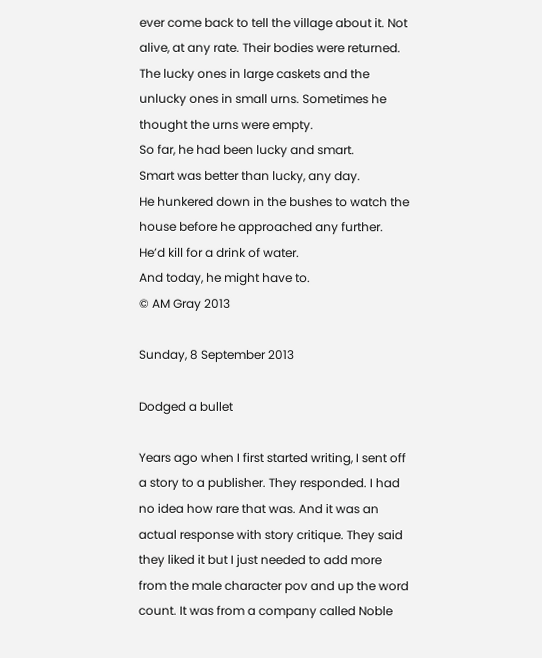ever come back to tell the village about it. Not alive, at any rate. Their bodies were returned. The lucky ones in large caskets and the unlucky ones in small urns. Sometimes he thought the urns were empty.
So far, he had been lucky and smart.
Smart was better than lucky, any day.
He hunkered down in the bushes to watch the house before he approached any further. He’d kill for a drink of water.
And today, he might have to.
© AM Gray 2013

Sunday, 8 September 2013

Dodged a bullet

Years ago when I first started writing, I sent off a story to a publisher. They responded. I had no idea how rare that was. And it was an actual response with story critique. They said they liked it but I just needed to add more from the male character pov and up the word count. It was from a company called Noble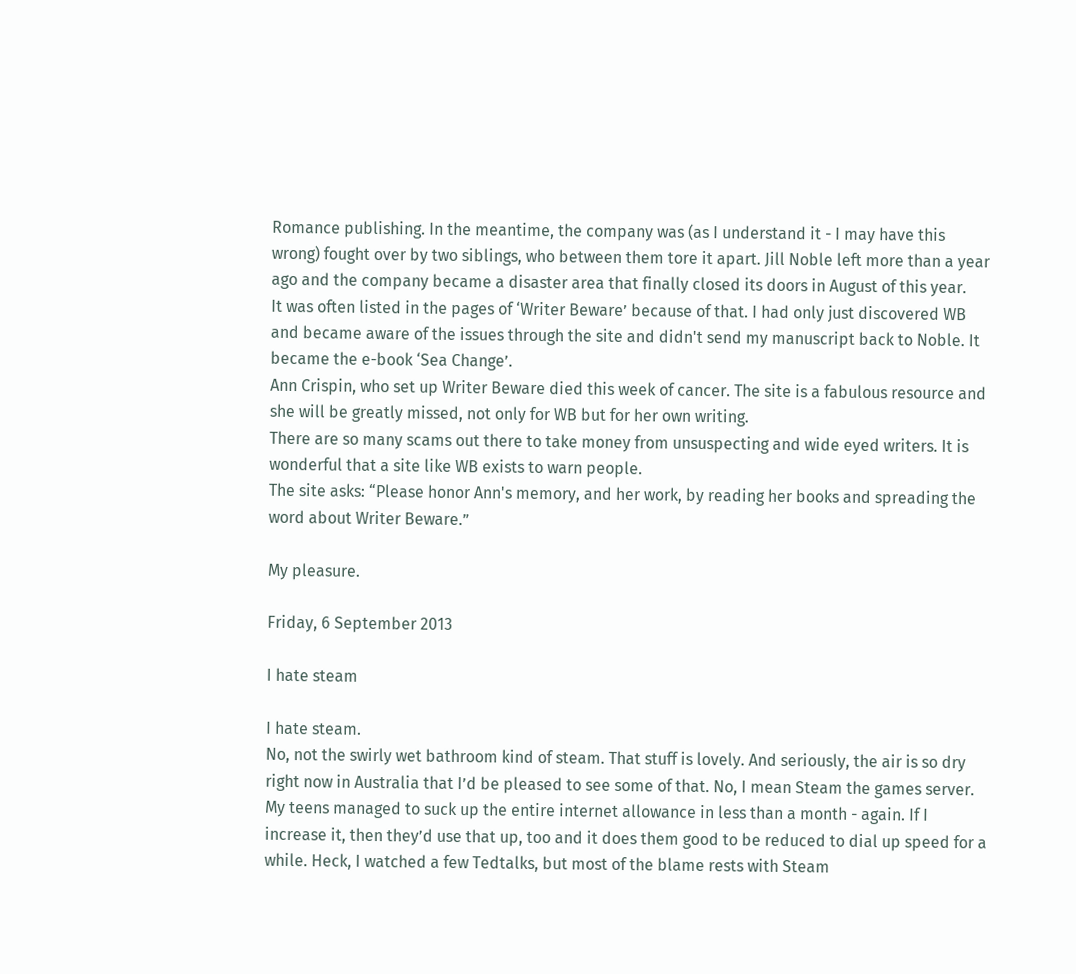Romance publishing. In the meantime, the company was (as I understand it - I may have this wrong) fought over by two siblings, who between them tore it apart. Jill Noble left more than a year ago and the company became a disaster area that finally closed its doors in August of this year.
It was often listed in the pages of ‘Writer Beware’ because of that. I had only just discovered WB and became aware of the issues through the site and didn't send my manuscript back to Noble. It became the e-book ‘Sea Change’.
Ann Crispin, who set up Writer Beware died this week of cancer. The site is a fabulous resource and she will be greatly missed, not only for WB but for her own writing.
There are so many scams out there to take money from unsuspecting and wide eyed writers. It is wonderful that a site like WB exists to warn people.
The site asks: “Please honor Ann's memory, and her work, by reading her books and spreading the word about Writer Beware.”

My pleasure.

Friday, 6 September 2013

I hate steam

I hate steam.
No, not the swirly wet bathroom kind of steam. That stuff is lovely. And seriously, the air is so dry right now in Australia that I’d be pleased to see some of that. No, I mean Steam the games server. My teens managed to suck up the entire internet allowance in less than a month - again. If I increase it, then they’d use that up, too and it does them good to be reduced to dial up speed for a while. Heck, I watched a few Tedtalks, but most of the blame rests with Steam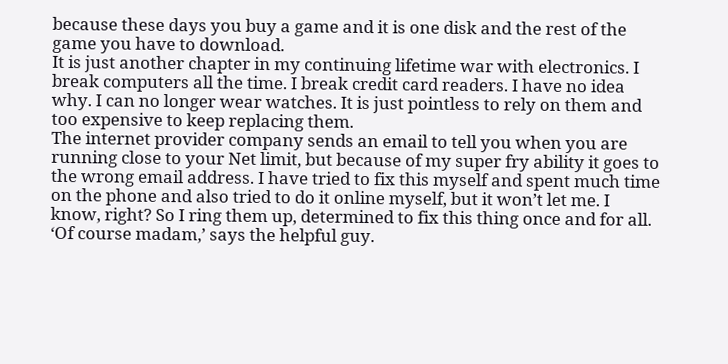because these days you buy a game and it is one disk and the rest of the game you have to download.
It is just another chapter in my continuing lifetime war with electronics. I break computers all the time. I break credit card readers. I have no idea why. I can no longer wear watches. It is just pointless to rely on them and too expensive to keep replacing them.
The internet provider company sends an email to tell you when you are running close to your Net limit, but because of my super fry ability it goes to the wrong email address. I have tried to fix this myself and spent much time on the phone and also tried to do it online myself, but it won’t let me. I know, right? So I ring them up, determined to fix this thing once and for all.
‘Of course madam,’ says the helpful guy.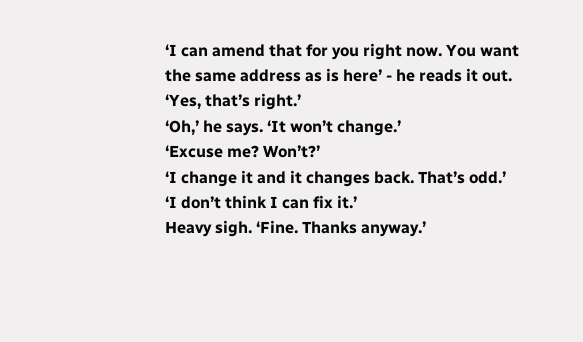‘I can amend that for you right now. You want the same address as is here’ - he reads it out.
‘Yes, that’s right.’
‘Oh,’ he says. ‘It won’t change.’
‘Excuse me? Won’t?’
‘I change it and it changes back. That’s odd.’
‘I don’t think I can fix it.’
Heavy sigh. ‘Fine. Thanks anyway.’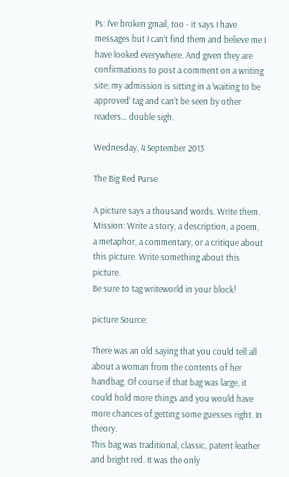Ps: I’ve broken gmail, too - it says I have messages but I can’t find them and believe me I have looked everywhere. And given they are confirmations to post a comment on a writing site; my admission is sitting in a ‘waiting to be approved’ tag and can’t be seen by other readers… double sigh.

Wednesday, 4 September 2013

The Big Red Purse

A picture says a thousand words. Write them.
Mission: Write a story, a description, a poem, a metaphor, a commentary, or a critique about this picture. Write something about this picture.
Be sure to tag writeworld in your block!

picture Source:

There was an old saying that you could tell all about a woman from the contents of her handbag. Of course if that bag was large, it could hold more things and you would have more chances of getting some guesses right. In theory.
This bag was traditional, classic, patent leather and bright red. It was the only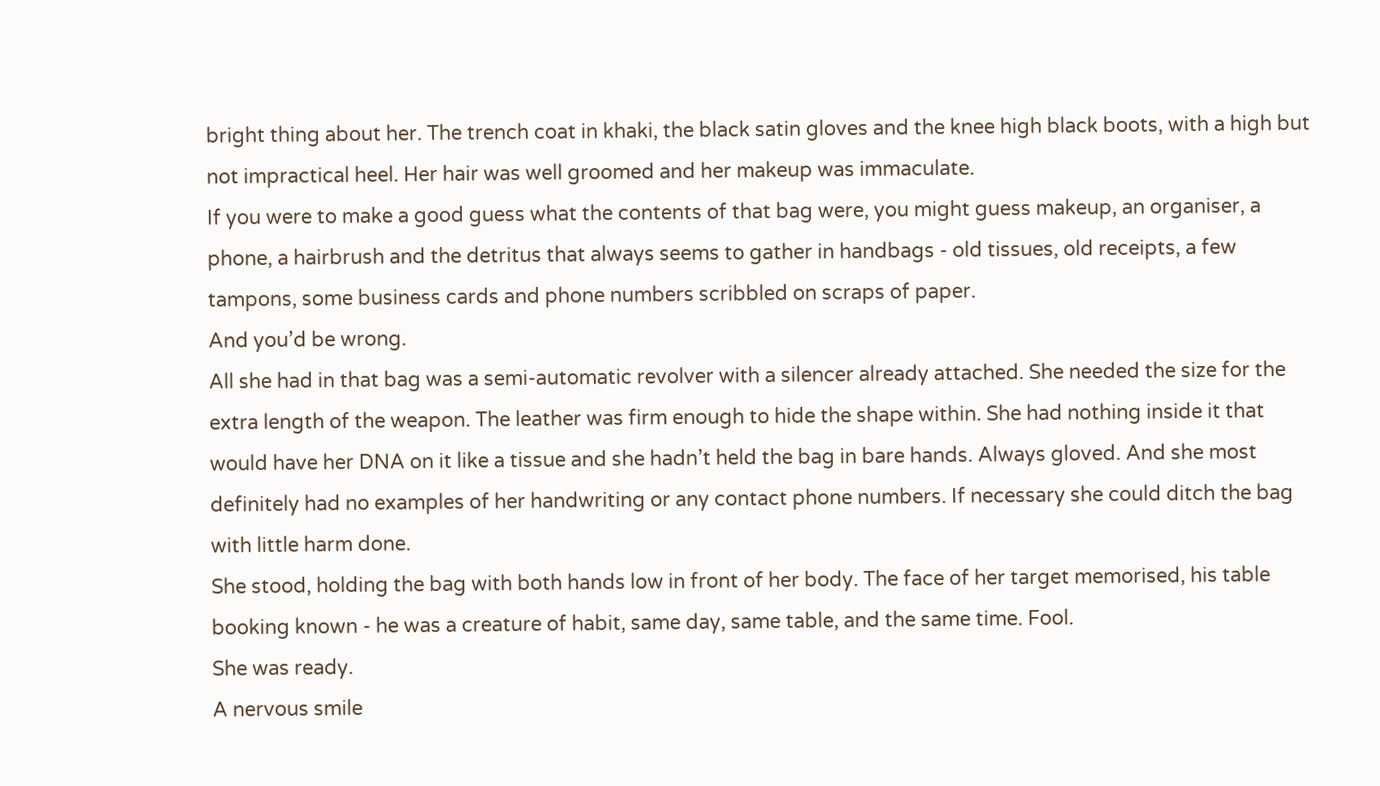bright thing about her. The trench coat in khaki, the black satin gloves and the knee high black boots, with a high but not impractical heel. Her hair was well groomed and her makeup was immaculate.
If you were to make a good guess what the contents of that bag were, you might guess makeup, an organiser, a phone, a hairbrush and the detritus that always seems to gather in handbags - old tissues, old receipts, a few tampons, some business cards and phone numbers scribbled on scraps of paper.
And you’d be wrong.
All she had in that bag was a semi-automatic revolver with a silencer already attached. She needed the size for the extra length of the weapon. The leather was firm enough to hide the shape within. She had nothing inside it that would have her DNA on it like a tissue and she hadn’t held the bag in bare hands. Always gloved. And she most definitely had no examples of her handwriting or any contact phone numbers. If necessary she could ditch the bag with little harm done.
She stood, holding the bag with both hands low in front of her body. The face of her target memorised, his table booking known - he was a creature of habit, same day, same table, and the same time. Fool.
She was ready.
A nervous smile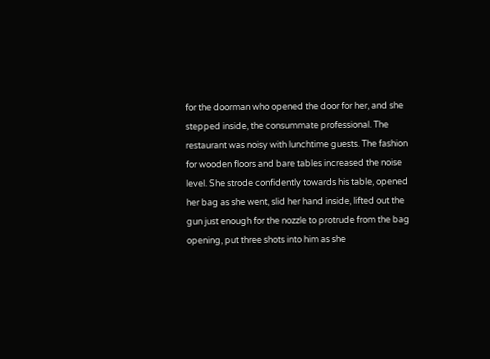for the doorman who opened the door for her, and she stepped inside, the consummate professional. The restaurant was noisy with lunchtime guests. The fashion for wooden floors and bare tables increased the noise level. She strode confidently towards his table, opened her bag as she went, slid her hand inside, lifted out the gun just enough for the nozzle to protrude from the bag opening, put three shots into him as she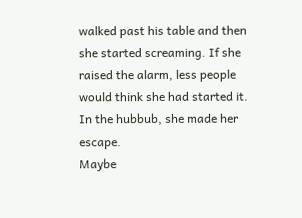walked past his table and then she started screaming. If she raised the alarm, less people would think she had started it.
In the hubbub, she made her escape.
Maybe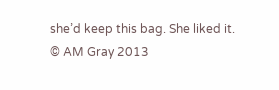she’d keep this bag. She liked it.
© AM Gray 2013